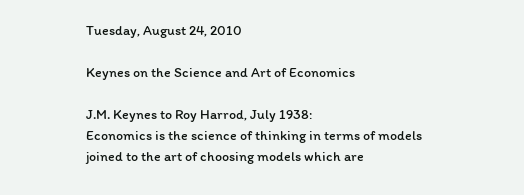Tuesday, August 24, 2010

Keynes on the Science and Art of Economics

J.M. Keynes to Roy Harrod, July 1938:
Economics is the science of thinking in terms of models joined to the art of choosing models which are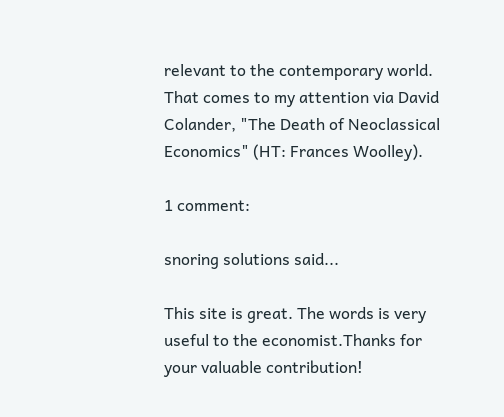relevant to the contemporary world.
That comes to my attention via David Colander, "The Death of Neoclassical Economics" (HT: Frances Woolley).

1 comment:

snoring solutions said...

This site is great. The words is very useful to the economist.Thanks for your valuable contribution!